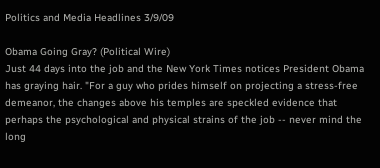Politics and Media Headlines 3/9/09

Obama Going Gray? (Political Wire)
Just 44 days into the job and the New York Times notices President Obama has graying hair. "For a guy who prides himself on projecting a stress-free demeanor, the changes above his temples are speckled evidence that perhaps the psychological and physical strains of the job -- never mind the long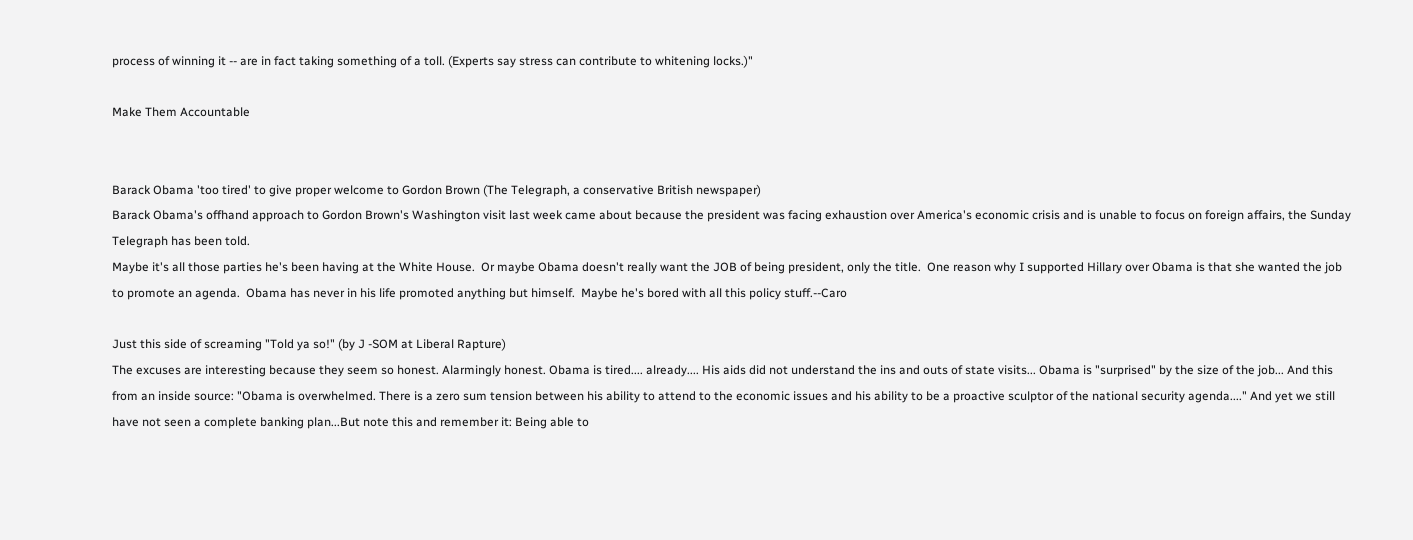process of winning it -- are in fact taking something of a toll. (Experts say stress can contribute to whitening locks.)"

Make Them Accountable


Barack Obama 'too tired' to give proper welcome to Gordon Brown (The Telegraph, a conservative British newspaper)
Barack Obama's offhand approach to Gordon Brown's Washington visit last week came about because the president was facing exhaustion over America's economic crisis and is unable to focus on foreign affairs, the Sunday Telegraph has been told.
Maybe it's all those parties he's been having at the White House.  Or maybe Obama doesn't really want the JOB of being president, only the title.  One reason why I supported Hillary over Obama is that she wanted the job to promote an agenda.  Obama has never in his life promoted anything but himself.  Maybe he's bored with all this policy stuff.--Caro

Just this side of screaming "Told ya so!" (by J -SOM at Liberal Rapture)
The excuses are interesting because they seem so honest. Alarmingly honest. Obama is tired.... already.... His aids did not understand the ins and outs of state visits... Obama is "surprised" by the size of the job... And this from an inside source: "Obama is overwhelmed. There is a zero sum tension between his ability to attend to the economic issues and his ability to be a proactive sculptor of the national security agenda...." And yet we still have not seen a complete banking plan...But note this and remember it: Being able to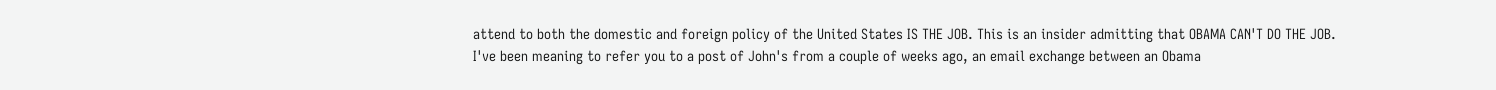attend to both the domestic and foreign policy of the United States IS THE JOB. This is an insider admitting that OBAMA CAN'T DO THE JOB.
I've been meaning to refer you to a post of John's from a couple of weeks ago, an email exchange between an Obama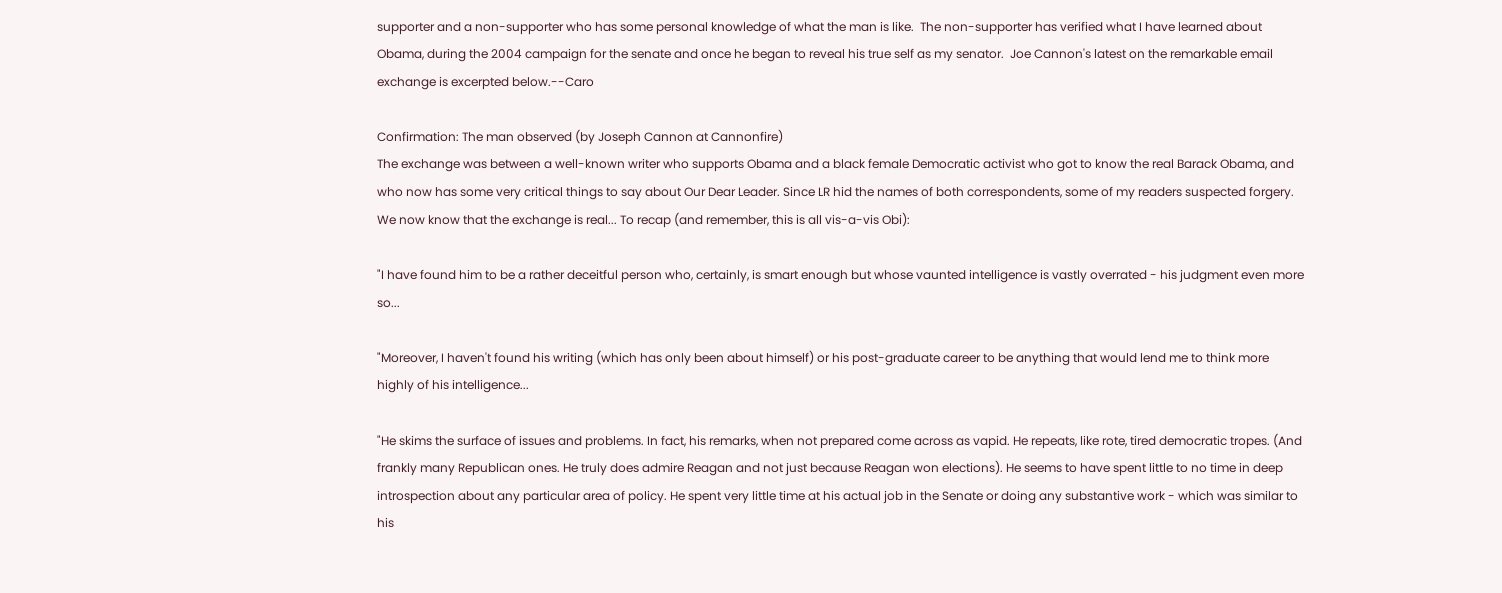supporter and a non-supporter who has some personal knowledge of what the man is like.  The non-supporter has verified what I have learned about Obama, during the 2004 campaign for the senate and once he began to reveal his true self as my senator.  Joe Cannon's latest on the remarkable email exchange is excerpted below.--Caro

Confirmation: The man observed (by Joseph Cannon at Cannonfire)
The exchange was between a well-known writer who supports Obama and a black female Democratic activist who got to know the real Barack Obama, and who now has some very critical things to say about Our Dear Leader. Since LR hid the names of both correspondents, some of my readers suspected forgery. We now know that the exchange is real... To recap (and remember, this is all vis-a-vis Obi):

"I have found him to be a rather deceitful person who, certainly, is smart enough but whose vaunted intelligence is vastly overrated - his judgment even more so...

"Moreover, I haven't found his writing (which has only been about himself) or his post-graduate career to be anything that would lend me to think more highly of his intelligence...

"He skims the surface of issues and problems. In fact, his remarks, when not prepared come across as vapid. He repeats, like rote, tired democratic tropes. (And frankly many Republican ones. He truly does admire Reagan and not just because Reagan won elections). He seems to have spent little to no time in deep introspection about any particular area of policy. He spent very little time at his actual job in the Senate or doing any substantive work - which was similar to his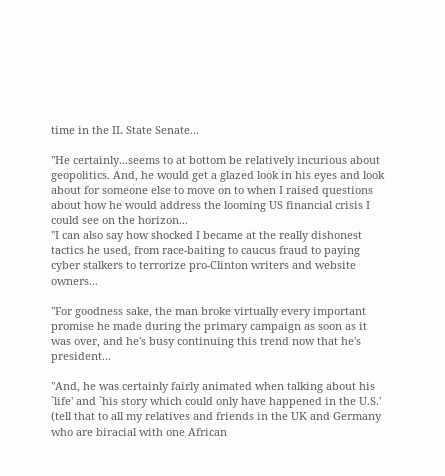time in the IL State Senate...

"He certainly...seems to at bottom be relatively incurious about geopolitics. And, he would get a glazed look in his eyes and look about for someone else to move on to when I raised questions about how he would address the looming US financial crisis I could see on the horizon...
"I can also say how shocked I became at the really dishonest tactics he used, from race-baiting to caucus fraud to paying cyber stalkers to terrorize pro-Clinton writers and website owners...

"For goodness sake, the man broke virtually every important promise he made during the primary campaign as soon as it was over, and he's busy continuing this trend now that he's president...

"And, he was certainly fairly animated when talking about his `life' and `his story which could only have happened in the U.S.' (tell that to all my relatives and friends in the UK and Germany who are biracial with one African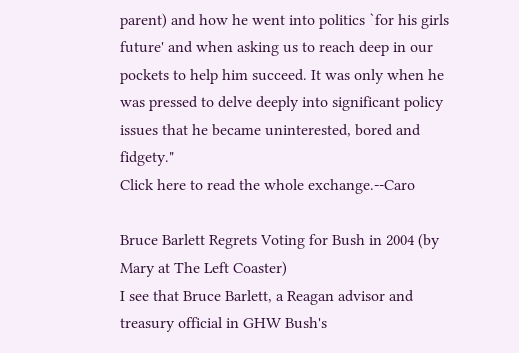parent) and how he went into politics `for his girls future' and when asking us to reach deep in our pockets to help him succeed. It was only when he was pressed to delve deeply into significant policy issues that he became uninterested, bored and fidgety."
Click here to read the whole exchange.--Caro

Bruce Barlett Regrets Voting for Bush in 2004 (by Mary at The Left Coaster)
I see that Bruce Barlett, a Reagan advisor and treasury official in GHW Bush's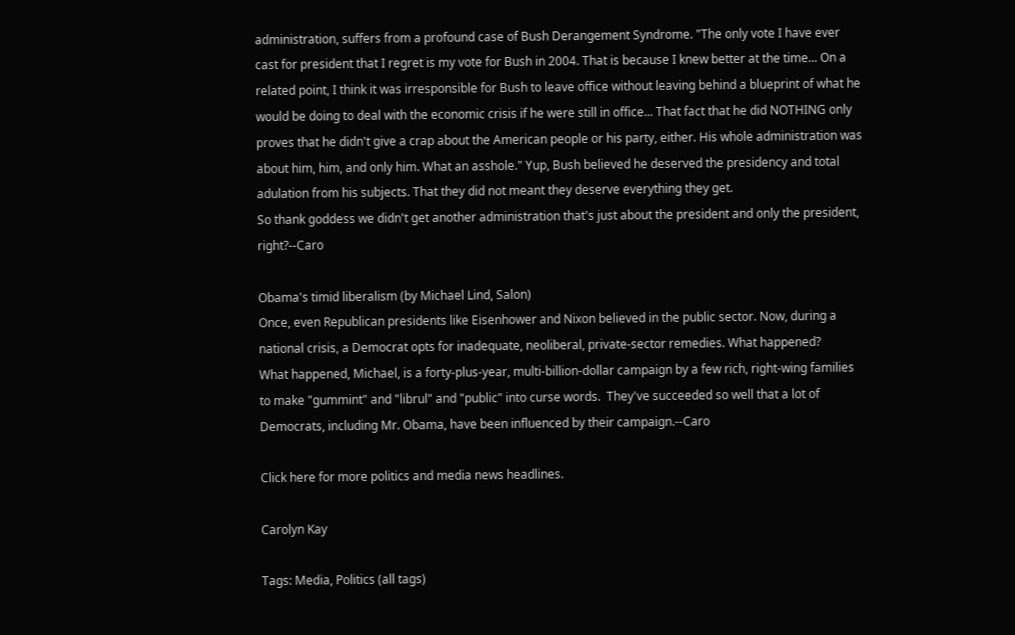administration, suffers from a profound case of Bush Derangement Syndrome. "The only vote I have ever cast for president that I regret is my vote for Bush in 2004. That is because I knew better at the time... On a related point, I think it was irresponsible for Bush to leave office without leaving behind a blueprint of what he would be doing to deal with the economic crisis if he were still in office... That fact that he did NOTHING only proves that he didn't give a crap about the American people or his party, either. His whole administration was about him, him, and only him. What an asshole." Yup, Bush believed he deserved the presidency and total adulation from his subjects. That they did not meant they deserve everything they get.
So thank goddess we didn't get another administration that's just about the president and only the president, right?--Caro

Obama's timid liberalism (by Michael Lind, Salon)
Once, even Republican presidents like Eisenhower and Nixon believed in the public sector. Now, during a national crisis, a Democrat opts for inadequate, neoliberal, private-sector remedies. What happened?
What happened, Michael, is a forty-plus-year, multi-billion-dollar campaign by a few rich, right-wing families to make "gummint" and "librul" and "public" into curse words.  They've succeeded so well that a lot of Democrats, including Mr. Obama, have been influenced by their campaign.--Caro

Click here for more politics and media news headlines.

Carolyn Kay

Tags: Media, Politics (all tags)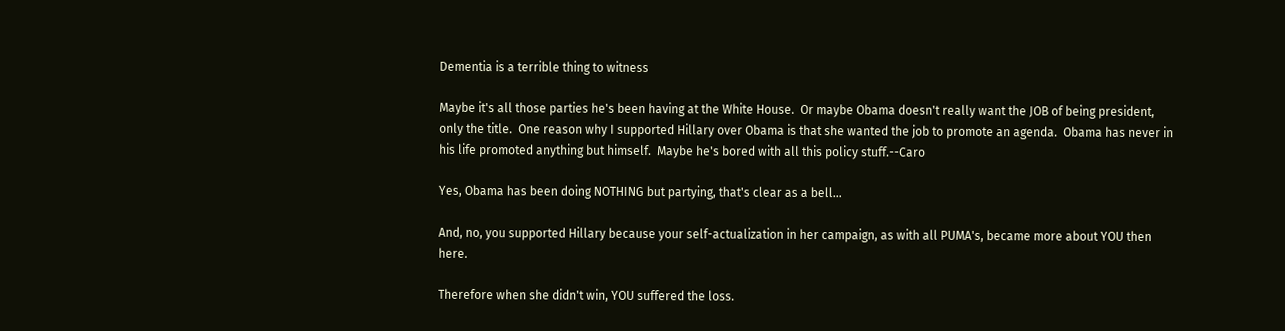Dementia is a terrible thing to witness

Maybe it's all those parties he's been having at the White House.  Or maybe Obama doesn't really want the JOB of being president, only the title.  One reason why I supported Hillary over Obama is that she wanted the job to promote an agenda.  Obama has never in his life promoted anything but himself.  Maybe he's bored with all this policy stuff.--Caro

Yes, Obama has been doing NOTHING but partying, that's clear as a bell...

And, no, you supported Hillary because your self-actualization in her campaign, as with all PUMA's, became more about YOU then here.

Therefore when she didn't win, YOU suffered the loss.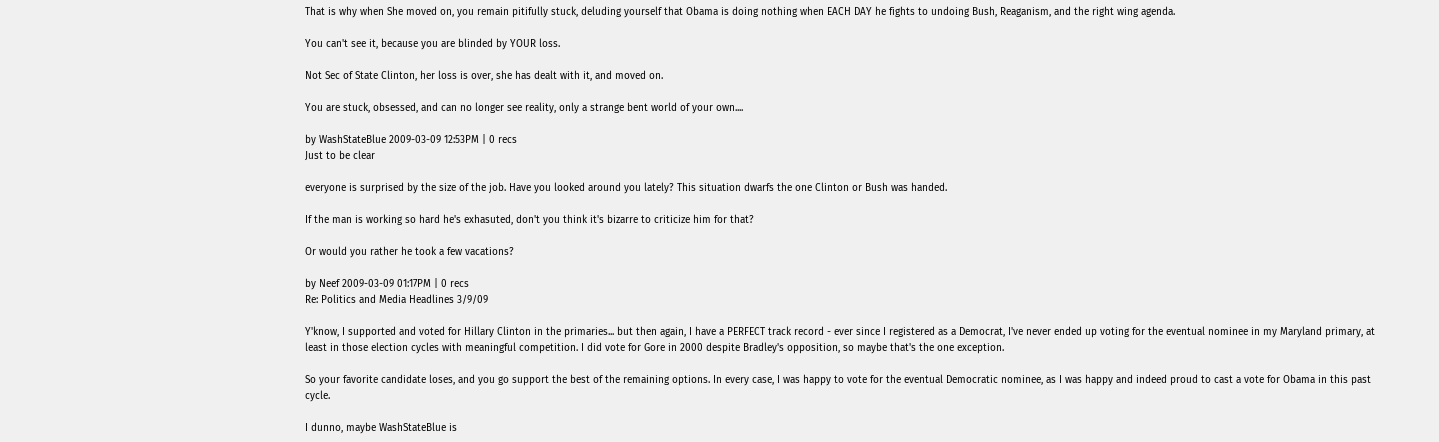That is why when She moved on, you remain pitifully stuck, deluding yourself that Obama is doing nothing when EACH DAY he fights to undoing Bush, Reaganism, and the right wing agenda.

You can't see it, because you are blinded by YOUR loss.

Not Sec of State Clinton, her loss is over, she has dealt with it, and moved on.

You are stuck, obsessed, and can no longer see reality, only a strange bent world of your own....

by WashStateBlue 2009-03-09 12:53PM | 0 recs
Just to be clear

everyone is surprised by the size of the job. Have you looked around you lately? This situation dwarfs the one Clinton or Bush was handed.

If the man is working so hard he's exhasuted, don't you think it's bizarre to criticize him for that?

Or would you rather he took a few vacations?

by Neef 2009-03-09 01:17PM | 0 recs
Re: Politics and Media Headlines 3/9/09

Y'know, I supported and voted for Hillary Clinton in the primaries... but then again, I have a PERFECT track record - ever since I registered as a Democrat, I've never ended up voting for the eventual nominee in my Maryland primary, at least in those election cycles with meaningful competition. I did vote for Gore in 2000 despite Bradley's opposition, so maybe that's the one exception.

So your favorite candidate loses, and you go support the best of the remaining options. In every case, I was happy to vote for the eventual Democratic nominee, as I was happy and indeed proud to cast a vote for Obama in this past cycle.

I dunno, maybe WashStateBlue is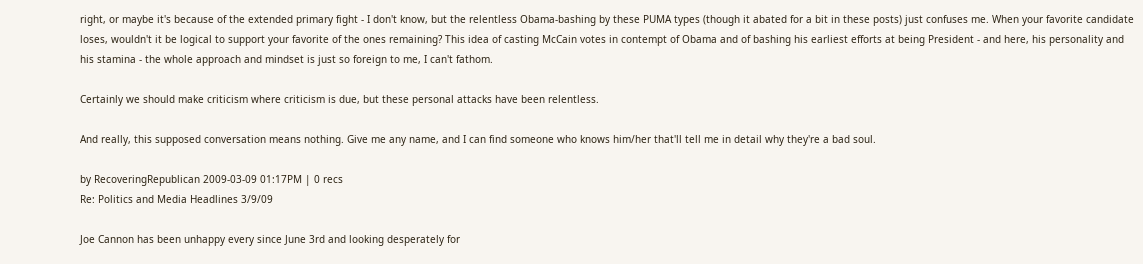right, or maybe it's because of the extended primary fight - I don't know, but the relentless Obama-bashing by these PUMA types (though it abated for a bit in these posts) just confuses me. When your favorite candidate loses, wouldn't it be logical to support your favorite of the ones remaining? This idea of casting McCain votes in contempt of Obama and of bashing his earliest efforts at being President - and here, his personality and his stamina - the whole approach and mindset is just so foreign to me, I can't fathom.

Certainly we should make criticism where criticism is due, but these personal attacks have been relentless.

And really, this supposed conversation means nothing. Give me any name, and I can find someone who knows him/her that'll tell me in detail why they're a bad soul.

by RecoveringRepublican 2009-03-09 01:17PM | 0 recs
Re: Politics and Media Headlines 3/9/09

Joe Cannon has been unhappy every since June 3rd and looking desperately for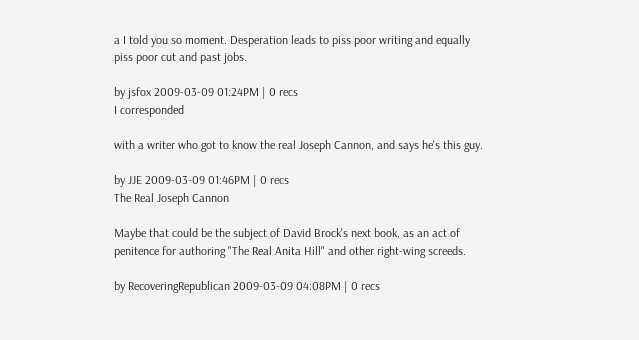a I told you so moment. Desperation leads to piss poor writing and equally piss poor cut and past jobs.

by jsfox 2009-03-09 01:24PM | 0 recs
I corresponded

with a writer who got to know the real Joseph Cannon, and says he's this guy.

by JJE 2009-03-09 01:46PM | 0 recs
The Real Joseph Cannon

Maybe that could be the subject of David Brock's next book, as an act of penitence for authoring "The Real Anita Hill" and other right-wing screeds.

by RecoveringRepublican 2009-03-09 04:08PM | 0 recs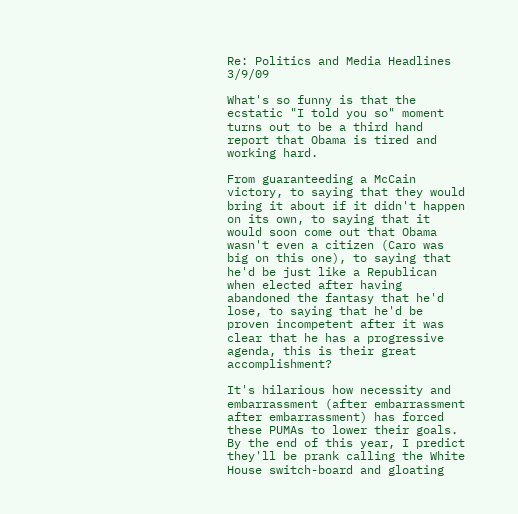Re: Politics and Media Headlines 3/9/09

What's so funny is that the ecstatic "I told you so" moment turns out to be a third hand report that Obama is tired and working hard.

From guaranteeding a McCain victory, to saying that they would bring it about if it didn't happen on its own, to saying that it would soon come out that Obama wasn't even a citizen (Caro was big on this one), to saying that he'd be just like a Republican when elected after having abandoned the fantasy that he'd lose, to saying that he'd be proven incompetent after it was clear that he has a progressive agenda, this is their great accomplishment?

It's hilarious how necessity and embarrassment (after embarrassment after embarrassment) has forced these PUMAs to lower their goals.  By the end of this year, I predict they'll be prank calling the White House switch-board and gloating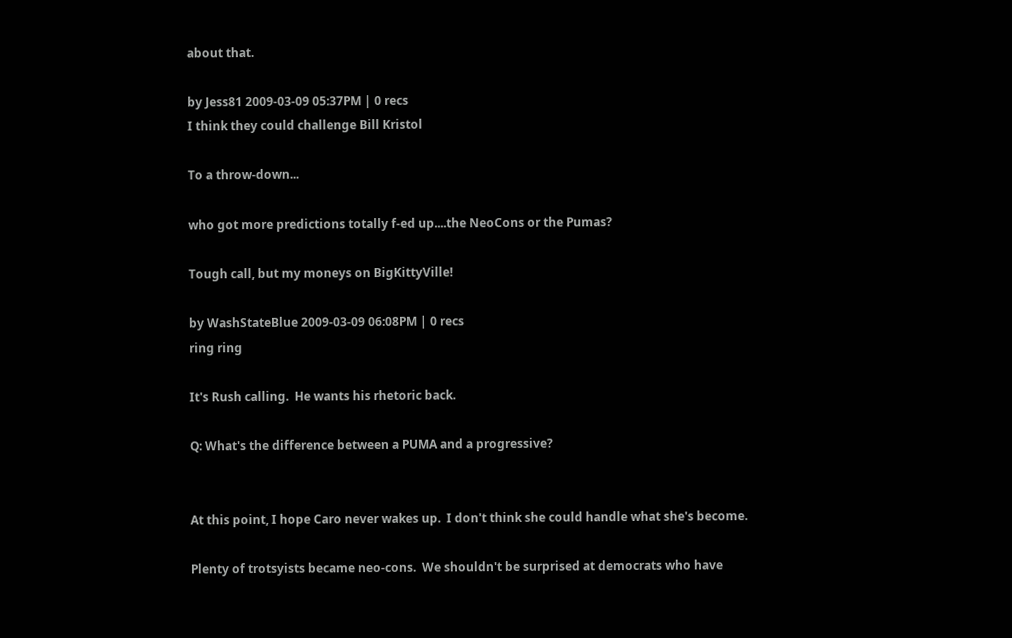about that.

by Jess81 2009-03-09 05:37PM | 0 recs
I think they could challenge Bill Kristol

To a throw-down...

who got more predictions totally f-ed up....the NeoCons or the Pumas?

Tough call, but my moneys on BigKittyVille!

by WashStateBlue 2009-03-09 06:08PM | 0 recs
ring ring

It's Rush calling.  He wants his rhetoric back.

Q: What's the difference between a PUMA and a progressive?


At this point, I hope Caro never wakes up.  I don't think she could handle what she's become.

Plenty of trotsyists became neo-cons.  We shouldn't be surprised at democrats who have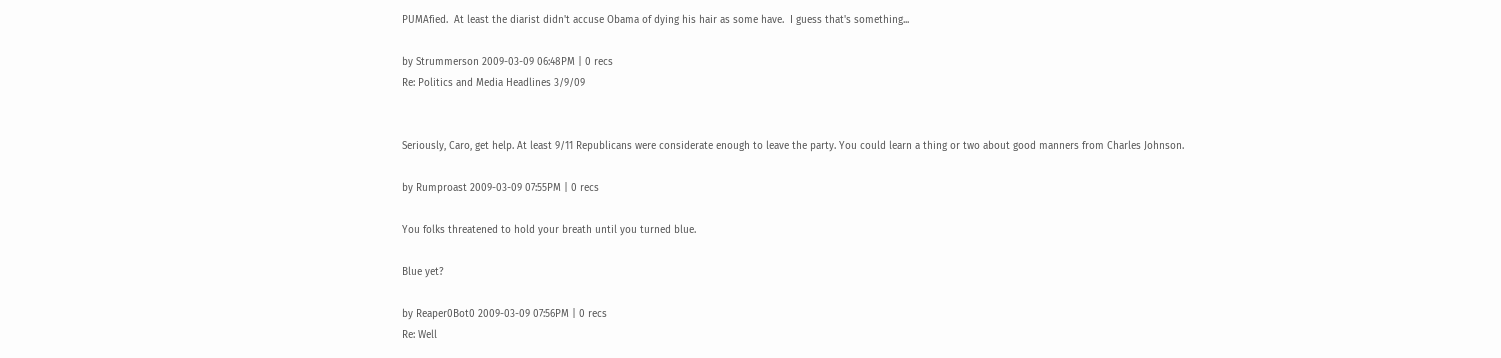PUMAfied.  At least the diarist didn't accuse Obama of dying his hair as some have.  I guess that's something...

by Strummerson 2009-03-09 06:48PM | 0 recs
Re: Politics and Media Headlines 3/9/09


Seriously, Caro, get help. At least 9/11 Republicans were considerate enough to leave the party. You could learn a thing or two about good manners from Charles Johnson.

by Rumproast 2009-03-09 07:55PM | 0 recs

You folks threatened to hold your breath until you turned blue.

Blue yet?

by Reaper0Bot0 2009-03-09 07:56PM | 0 recs
Re: Well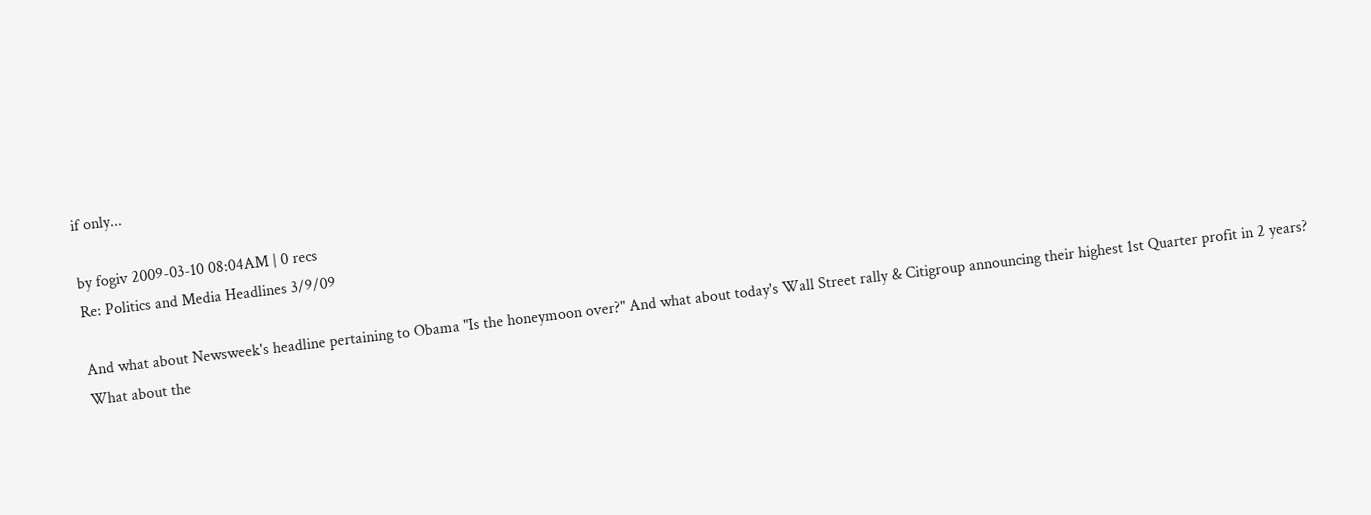if only...

by fogiv 2009-03-10 08:04AM | 0 recs
Re: Politics and Media Headlines 3/9/09

And what about Newsweek's headline pertaining to Obama "Is the honeymoon over?" And what about today's Wall Street rally & Citigroup announcing their highest 1st Quarter profit in 2 years? What about the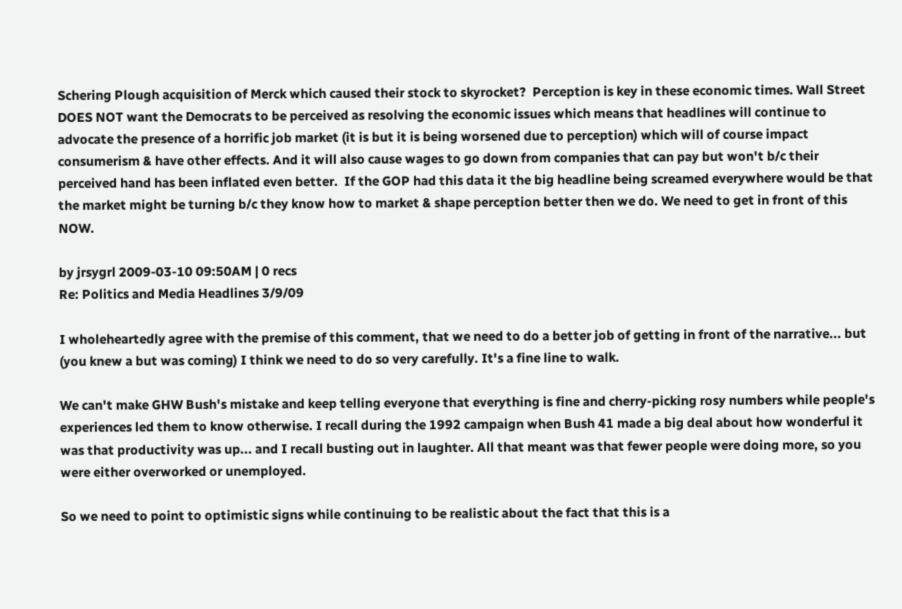Schering Plough acquisition of Merck which caused their stock to skyrocket?  Perception is key in these economic times. Wall Street DOES NOT want the Democrats to be perceived as resolving the economic issues which means that headlines will continue to advocate the presence of a horrific job market (it is but it is being worsened due to perception) which will of course impact consumerism & have other effects. And it will also cause wages to go down from companies that can pay but won't b/c their perceived hand has been inflated even better.  If the GOP had this data it the big headline being screamed everywhere would be that the market might be turning b/c they know how to market & shape perception better then we do. We need to get in front of this NOW.

by jrsygrl 2009-03-10 09:50AM | 0 recs
Re: Politics and Media Headlines 3/9/09

I wholeheartedly agree with the premise of this comment, that we need to do a better job of getting in front of the narrative... but (you knew a but was coming) I think we need to do so very carefully. It's a fine line to walk.

We can't make GHW Bush's mistake and keep telling everyone that everything is fine and cherry-picking rosy numbers while people's experiences led them to know otherwise. I recall during the 1992 campaign when Bush 41 made a big deal about how wonderful it was that productivity was up... and I recall busting out in laughter. All that meant was that fewer people were doing more, so you were either overworked or unemployed.

So we need to point to optimistic signs while continuing to be realistic about the fact that this is a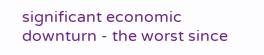significant economic downturn - the worst since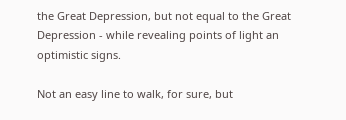the Great Depression, but not equal to the Great Depression - while revealing points of light an optimistic signs.

Not an easy line to walk, for sure, but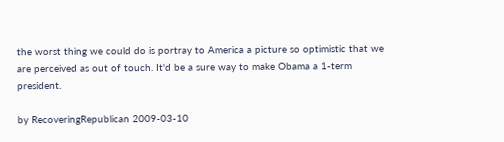the worst thing we could do is portray to America a picture so optimistic that we are perceived as out of touch. It'd be a sure way to make Obama a 1-term president.

by RecoveringRepublican 2009-03-10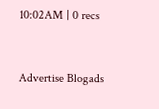10:02AM | 0 recs


Advertise Blogads